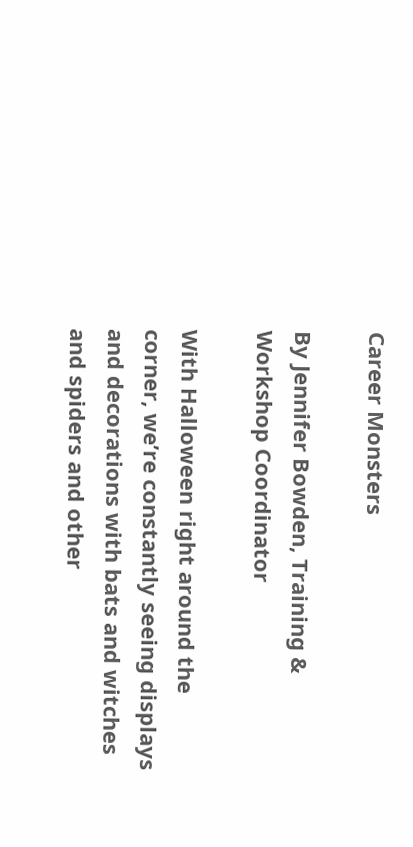Career Monsters

By Jennifer Bowden, Training & Workshop Coordinator

With Halloween right around the corner, we’re constantly seeing displays and decorations with bats and witches and spiders and other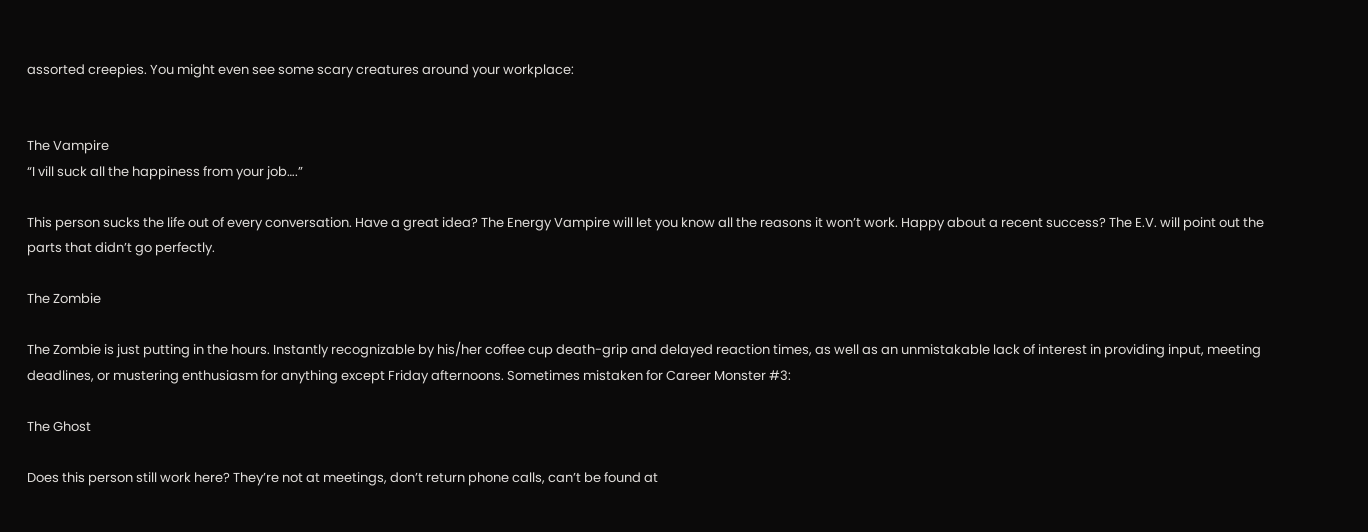assorted creepies. You might even see some scary creatures around your workplace:


The Vampire
“I vill suck all the happiness from your job….”

This person sucks the life out of every conversation. Have a great idea? The Energy Vampire will let you know all the reasons it won’t work. Happy about a recent success? The E.V. will point out the parts that didn’t go perfectly.

The Zombie

The Zombie is just putting in the hours. Instantly recognizable by his/her coffee cup death-grip and delayed reaction times, as well as an unmistakable lack of interest in providing input, meeting deadlines, or mustering enthusiasm for anything except Friday afternoons. Sometimes mistaken for Career Monster #3:

The Ghost

Does this person still work here? They’re not at meetings, don’t return phone calls, can’t be found at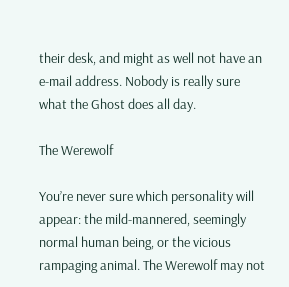their desk, and might as well not have an e-mail address. Nobody is really sure what the Ghost does all day.

The Werewolf

You’re never sure which personality will appear: the mild-mannered, seemingly normal human being, or the vicious rampaging animal. The Werewolf may not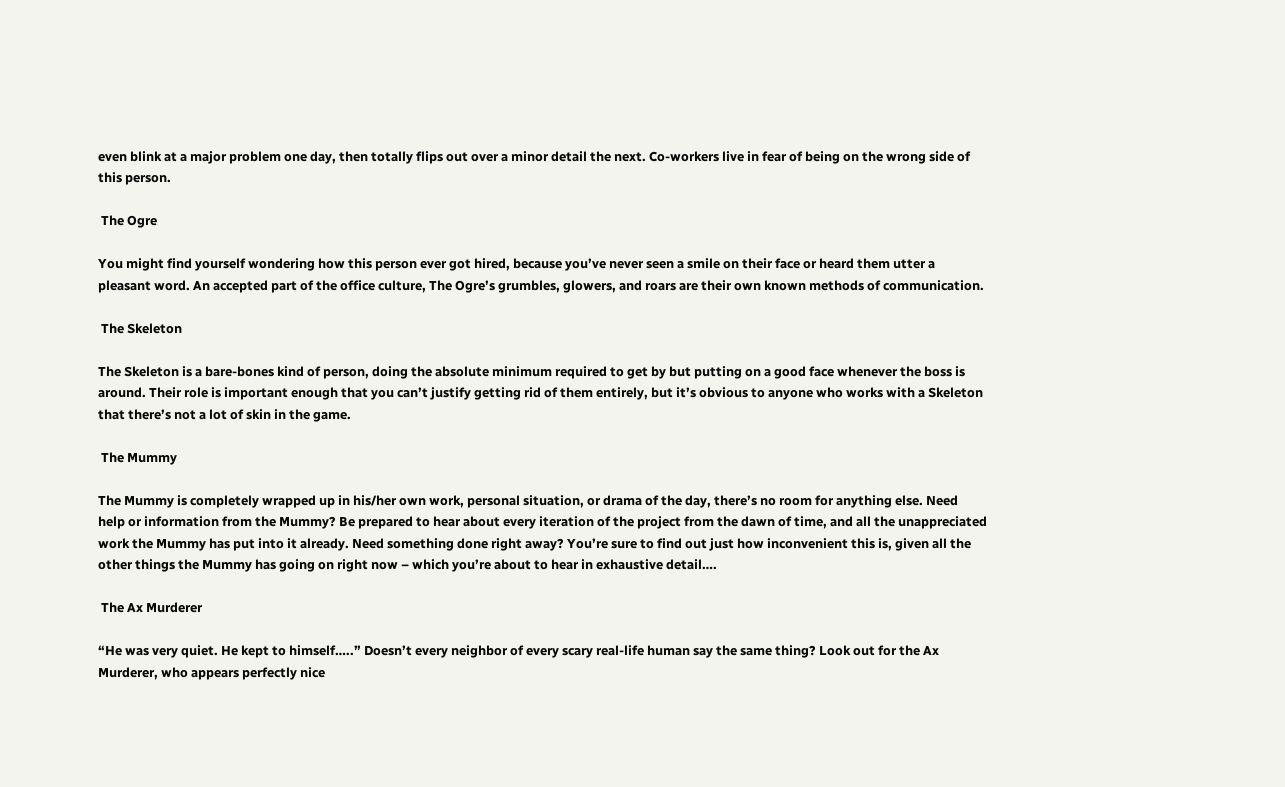even blink at a major problem one day, then totally flips out over a minor detail the next. Co-workers live in fear of being on the wrong side of this person.

 The Ogre

You might find yourself wondering how this person ever got hired, because you’ve never seen a smile on their face or heard them utter a pleasant word. An accepted part of the office culture, The Ogre’s grumbles, glowers, and roars are their own known methods of communication.

 The Skeleton

The Skeleton is a bare-bones kind of person, doing the absolute minimum required to get by but putting on a good face whenever the boss is around. Their role is important enough that you can’t justify getting rid of them entirely, but it’s obvious to anyone who works with a Skeleton that there’s not a lot of skin in the game.

 The Mummy

The Mummy is completely wrapped up in his/her own work, personal situation, or drama of the day, there’s no room for anything else. Need help or information from the Mummy? Be prepared to hear about every iteration of the project from the dawn of time, and all the unappreciated work the Mummy has put into it already. Need something done right away? You’re sure to find out just how inconvenient this is, given all the other things the Mummy has going on right now – which you’re about to hear in exhaustive detail….

 The Ax Murderer

“He was very quiet. He kept to himself…..” Doesn’t every neighbor of every scary real-life human say the same thing? Look out for the Ax Murderer, who appears perfectly nice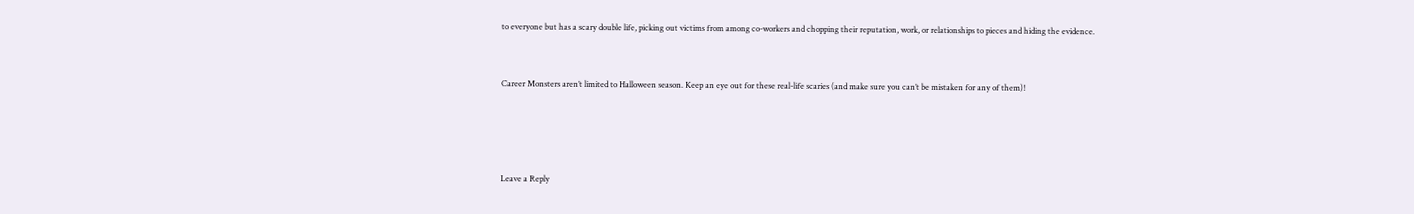to everyone but has a scary double life, picking out victims from among co-workers and chopping their reputation, work, or relationships to pieces and hiding the evidence.


Career Monsters aren’t limited to Halloween season. Keep an eye out for these real-life scaries (and make sure you can’t be mistaken for any of them)!




Leave a Reply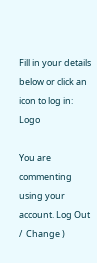Fill in your details below or click an icon to log in: Logo

You are commenting using your account. Log Out /  Change )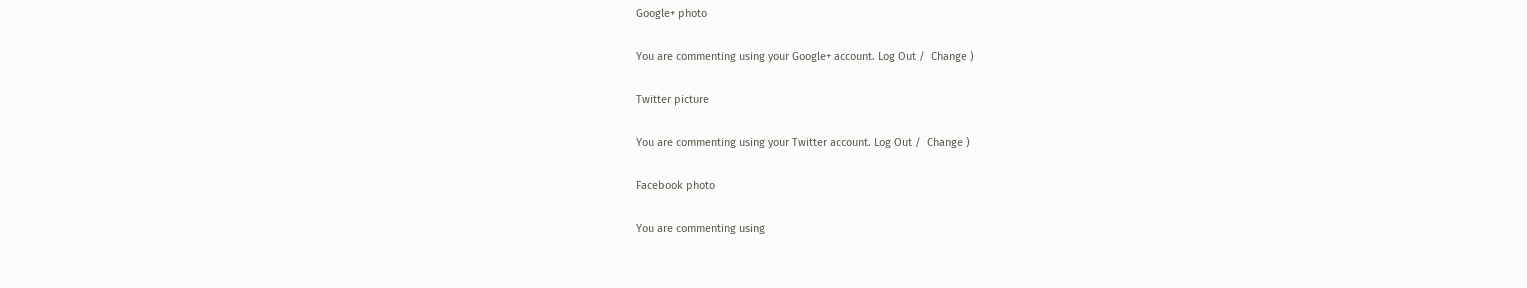Google+ photo

You are commenting using your Google+ account. Log Out /  Change )

Twitter picture

You are commenting using your Twitter account. Log Out /  Change )

Facebook photo

You are commenting using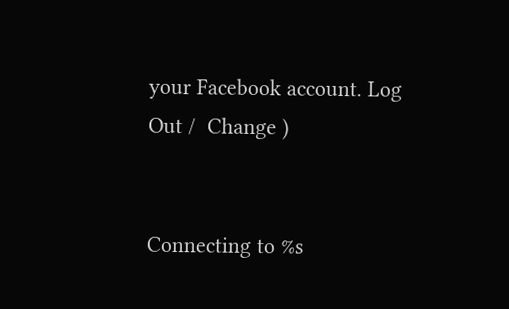your Facebook account. Log Out /  Change )


Connecting to %s